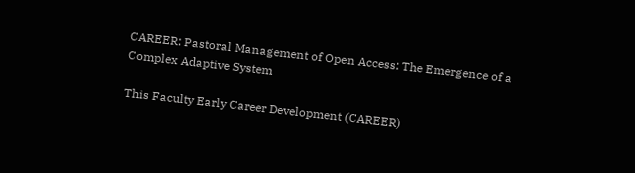CAREER: Pastoral Management of Open Access: The Emergence of a Complex Adaptive System

This Faculty Early Career Development (CAREER)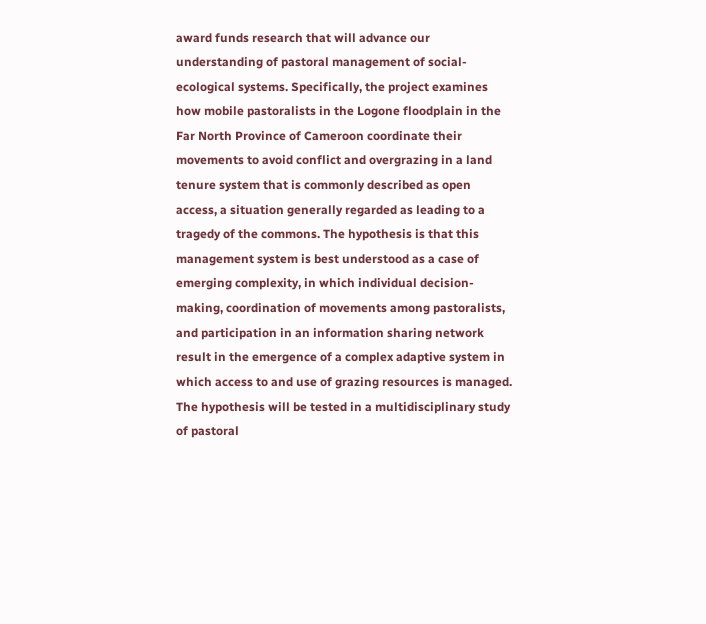award funds research that will advance our understanding of pastoral management of social-ecological systems. Specifically, the project examines how mobile pastoralists in the Logone floodplain in the Far North Province of Cameroon coordinate their movements to avoid conflict and overgrazing in a land tenure system that is commonly described as open access, a situation generally regarded as leading to a tragedy of the commons. The hypothesis is that this management system is best understood as a case of emerging complexity, in which individual decision-making, coordination of movements among pastoralists, and participation in an information sharing network result in the emergence of a complex adaptive system in which access to and use of grazing resources is managed. The hypothesis will be tested in a multidisciplinary study of pastoral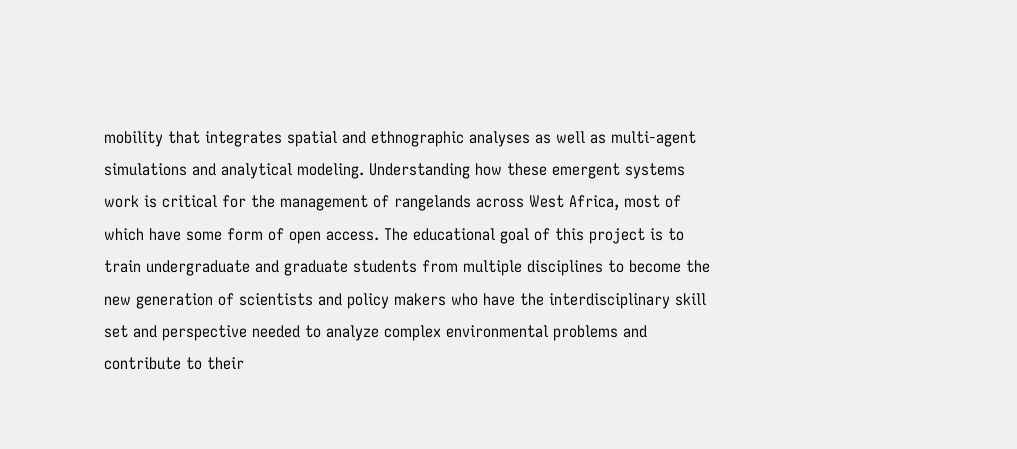mobility that integrates spatial and ethnographic analyses as well as multi-agent simulations and analytical modeling. Understanding how these emergent systems work is critical for the management of rangelands across West Africa, most of which have some form of open access. The educational goal of this project is to train undergraduate and graduate students from multiple disciplines to become the new generation of scientists and policy makers who have the interdisciplinary skill set and perspective needed to analyze complex environmental problems and contribute to their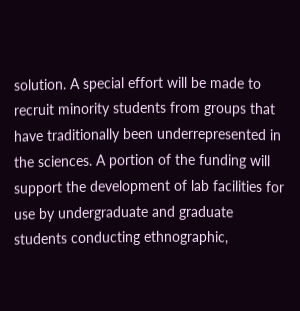solution. A special effort will be made to recruit minority students from groups that have traditionally been underrepresented in the sciences. A portion of the funding will support the development of lab facilities for use by undergraduate and graduate students conducting ethnographic,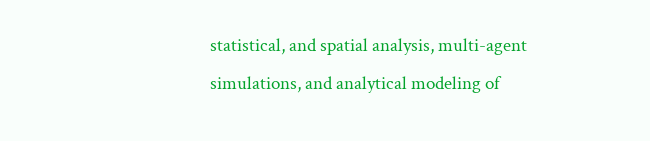statistical, and spatial analysis, multi-agent simulations, and analytical modeling of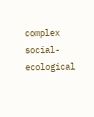complex social-ecological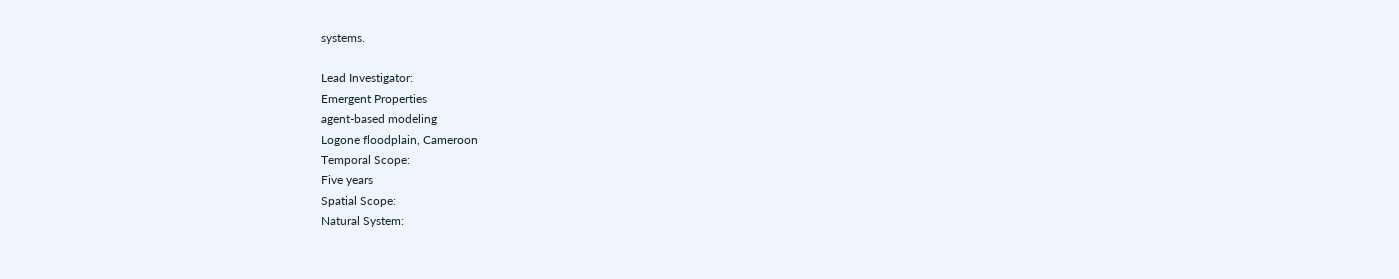systems.

Lead Investigator:
Emergent Properties
agent-based modeling
Logone floodplain, Cameroon
Temporal Scope:
Five years
Spatial Scope:
Natural System: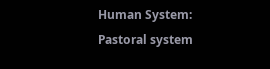Human System:
Pastoral system